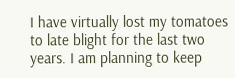I have virtually lost my tomatoes to late blight for the last two years. I am planning to keep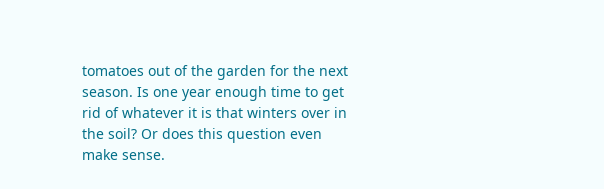tomatoes out of the garden for the next season. Is one year enough time to get rid of whatever it is that winters over in the soil? Or does this question even make sense.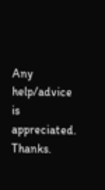Any help/advice is appreciated. Thanks.